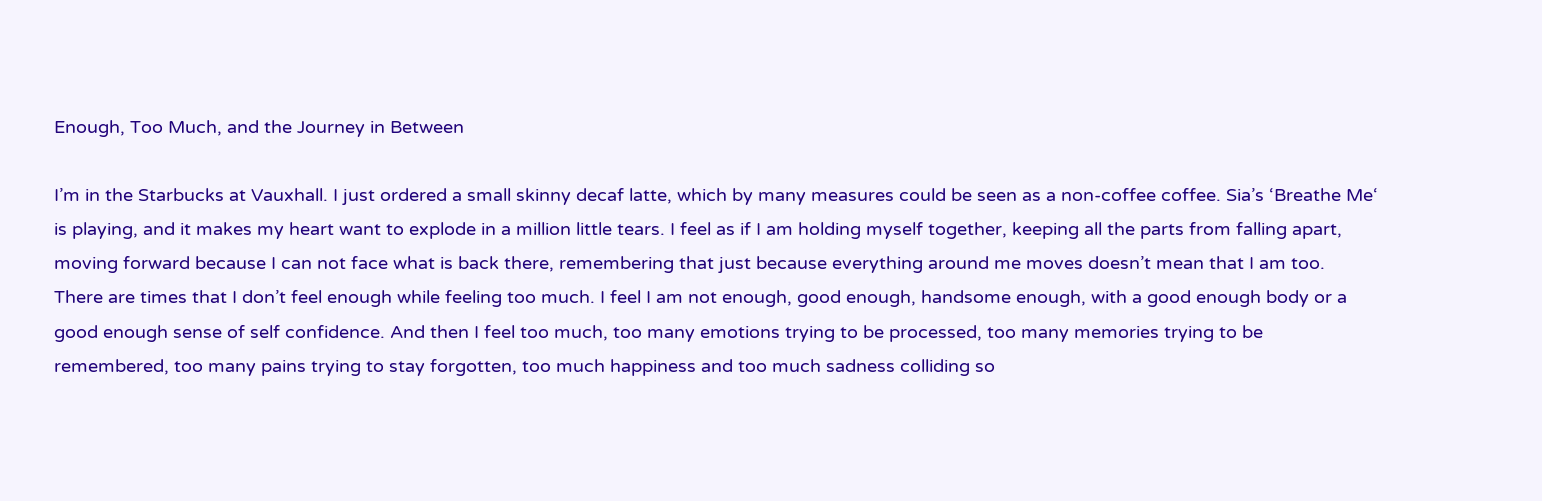Enough, Too Much, and the Journey in Between

I’m in the Starbucks at Vauxhall. I just ordered a small skinny decaf latte, which by many measures could be seen as a non-coffee coffee. Sia’s ‘Breathe Me‘ is playing, and it makes my heart want to explode in a million little tears. I feel as if I am holding myself together, keeping all the parts from falling apart, moving forward because I can not face what is back there, remembering that just because everything around me moves doesn’t mean that I am too.
There are times that I don’t feel enough while feeling too much. I feel I am not enough, good enough, handsome enough, with a good enough body or a good enough sense of self confidence. And then I feel too much, too many emotions trying to be processed, too many memories trying to be remembered, too many pains trying to stay forgotten, too much happiness and too much sadness colliding so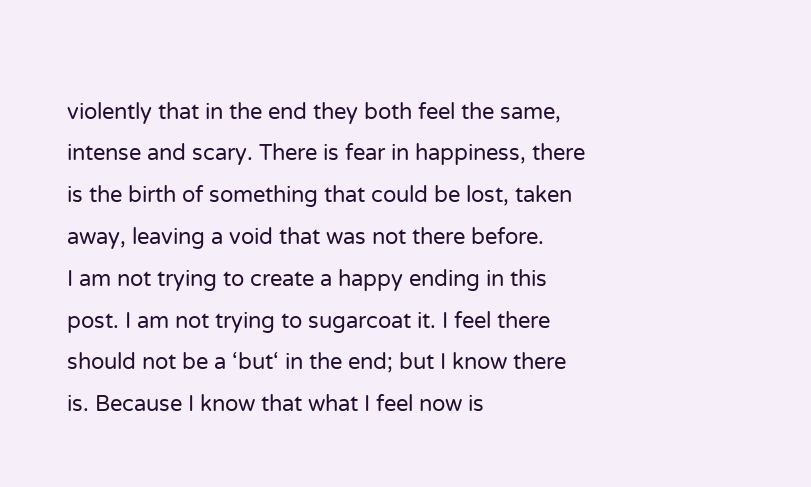violently that in the end they both feel the same, intense and scary. There is fear in happiness, there is the birth of something that could be lost, taken away, leaving a void that was not there before.
I am not trying to create a happy ending in this post. I am not trying to sugarcoat it. I feel there should not be a ‘but‘ in the end; but I know there is. Because I know that what I feel now is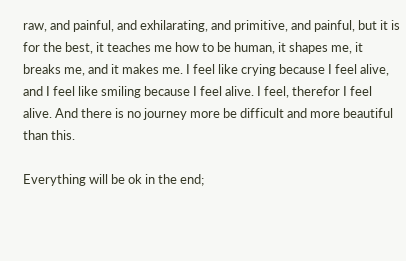raw, and painful, and exhilarating, and primitive, and painful, but it is for the best, it teaches me how to be human, it shapes me, it breaks me, and it makes me. I feel like crying because I feel alive, and I feel like smiling because I feel alive. I feel, therefor I feel alive. And there is no journey more be difficult and more beautiful than this.

Everything will be ok in the end;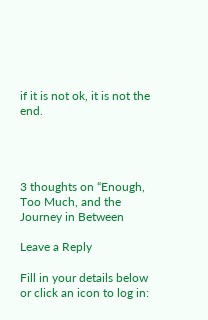if it is not ok, it is not the end.




3 thoughts on “Enough, Too Much, and the Journey in Between

Leave a Reply

Fill in your details below or click an icon to log in: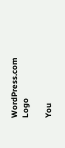WordPress.com Logo

You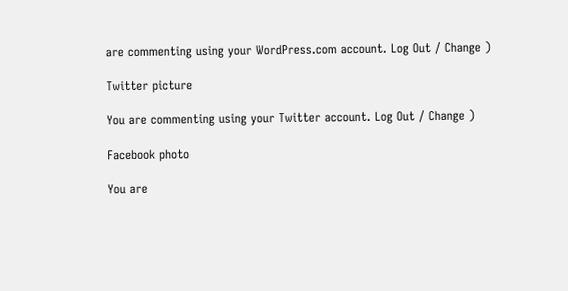are commenting using your WordPress.com account. Log Out / Change )

Twitter picture

You are commenting using your Twitter account. Log Out / Change )

Facebook photo

You are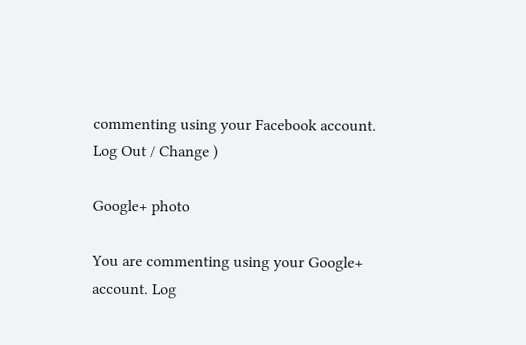commenting using your Facebook account. Log Out / Change )

Google+ photo

You are commenting using your Google+ account. Log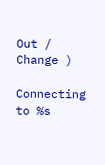Out / Change )

Connecting to %s